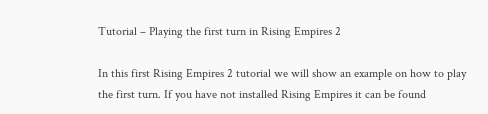Tutorial – Playing the first turn in Rising Empires 2

In this first Rising Empires 2 tutorial we will show an example on how to play the first turn. If you have not installed Rising Empires it can be found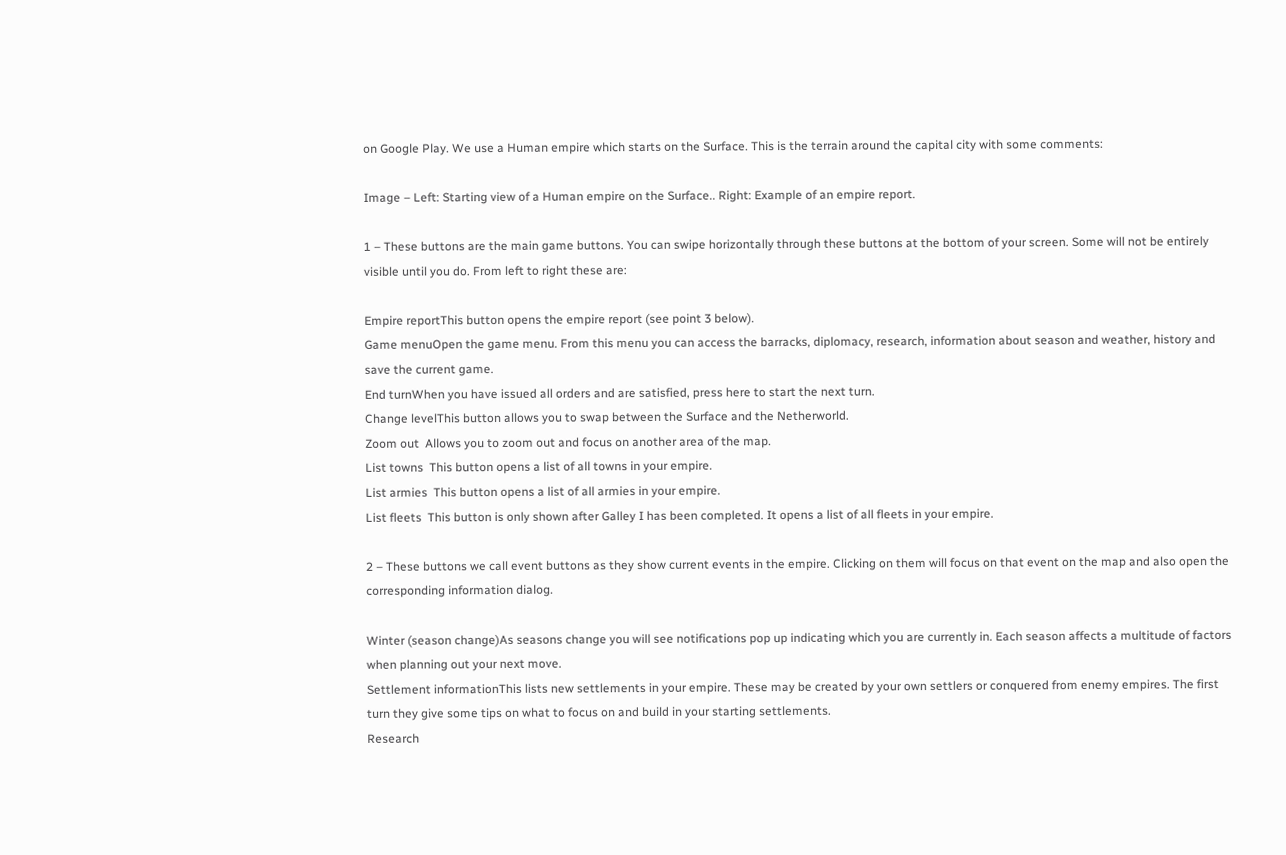on Google Play. We use a Human empire which starts on the Surface. This is the terrain around the capital city with some comments:

Image – Left: Starting view of a Human empire on the Surface.. Right: Example of an empire report.

1 – These buttons are the main game buttons. You can swipe horizontally through these buttons at the bottom of your screen. Some will not be entirely visible until you do. From left to right these are:

Empire reportThis button opens the empire report (see point 3 below).
Game menuOpen the game menu. From this menu you can access the barracks, diplomacy, research, information about season and weather, history and save the current game.
End turnWhen you have issued all orders and are satisfied, press here to start the next turn.
Change levelThis button allows you to swap between the Surface and the Netherworld.
Zoom out  Allows you to zoom out and focus on another area of the map.
List towns  This button opens a list of all towns in your empire.
List armies  This button opens a list of all armies in your empire.
List fleets  This button is only shown after Galley I has been completed. It opens a list of all fleets in your empire.

2 – These buttons we call event buttons as they show current events in the empire. Clicking on them will focus on that event on the map and also open the corresponding information dialog.

Winter (season change)As seasons change you will see notifications pop up indicating which you are currently in. Each season affects a multitude of factors when planning out your next move.
Settlement informationThis lists new settlements in your empire. These may be created by your own settlers or conquered from enemy empires. The first turn they give some tips on what to focus on and build in your starting settlements.
Research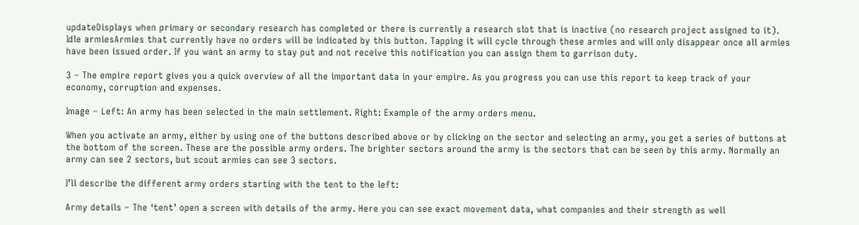updateDisplays when primary or secondary research has completed or there is currently a research slot that is inactive (no research project assigned to it).
Idle armiesArmies that currently have no orders will be indicated by this button. Tapping it will cycle through these armies and will only disappear once all armies have been issued order. If you want an army to stay put and not receive this notification you can assign them to garrison duty.

3 – The empire report gives you a quick overview of all the important data in your empire. As you progress you can use this report to keep track of your economy, corruption and expenses.

Image – Left: An army has been selected in the main settlement. Right: Example of the army orders menu.

When you activate an army, either by using one of the buttons described above or by clicking on the sector and selecting an army, you get a series of buttons at the bottom of the screen. These are the possible army orders. The brighter sectors around the army is the sectors that can be seen by this army. Normally an army can see 2 sectors, but scout armies can see 3 sectors.

I’ll describe the different army orders starting with the tent to the left:

Army details – The ‘tent’ open a screen with details of the army. Here you can see exact movement data, what companies and their strength as well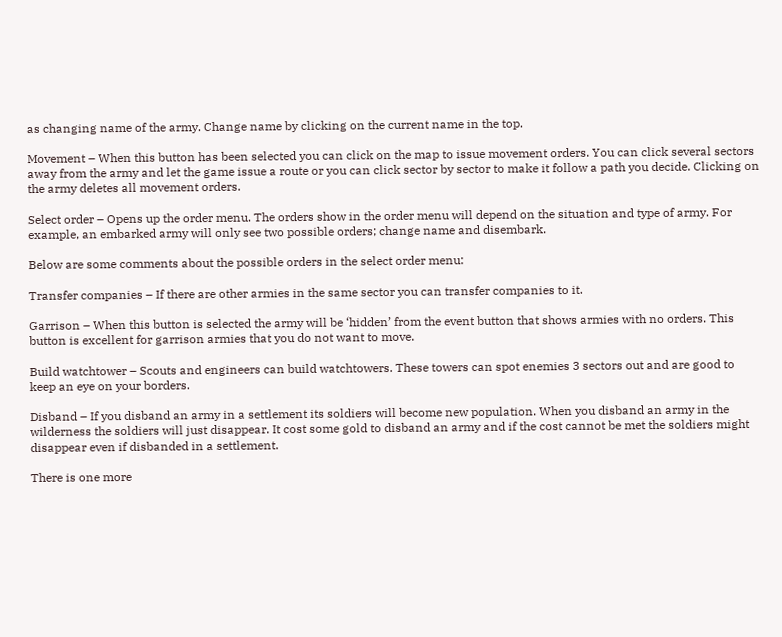as changing name of the army. Change name by clicking on the current name in the top.

Movement – When this button has been selected you can click on the map to issue movement orders. You can click several sectors away from the army and let the game issue a route or you can click sector by sector to make it follow a path you decide. Clicking on the army deletes all movement orders.

Select order – Opens up the order menu. The orders show in the order menu will depend on the situation and type of army. For example, an embarked army will only see two possible orders; change name and disembark.

Below are some comments about the possible orders in the select order menu:

Transfer companies – If there are other armies in the same sector you can transfer companies to it.

Garrison – When this button is selected the army will be ‘hidden’ from the event button that shows armies with no orders. This button is excellent for garrison armies that you do not want to move.

Build watchtower – Scouts and engineers can build watchtowers. These towers can spot enemies 3 sectors out and are good to keep an eye on your borders.

Disband – If you disband an army in a settlement its soldiers will become new population. When you disband an army in the wilderness the soldiers will just disappear. It cost some gold to disband an army and if the cost cannot be met the soldiers might disappear even if disbanded in a settlement.

There is one more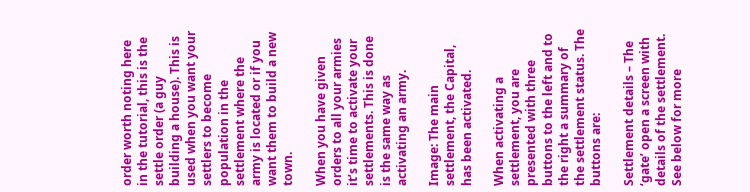order worth noting here in the tutorial, this is the settle order (a guy building a house). This is used when you want your settlers to become population in the settlement where the army is located or if you want them to build a new town.

When you have given orders to all your armies it’s time to activate your settlements. This is done is the same way as activating an army.

Image: The main settlement, the Capital, has been activated.

When activating a settlement, you are presented with three buttons to the left and to the right a summary of the settlement status. The buttons are:

Settlement details – The ‘gate’ open a screen with details of the settlement. See below for more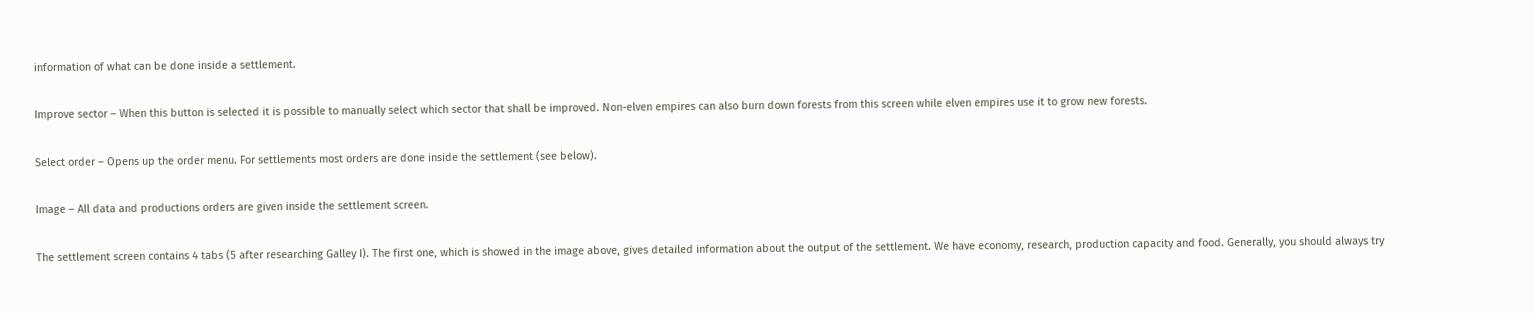information of what can be done inside a settlement.

Improve sector – When this button is selected it is possible to manually select which sector that shall be improved. Non-elven empires can also burn down forests from this screen while elven empires use it to grow new forests.

Select order – Opens up the order menu. For settlements most orders are done inside the settlement (see below).

Image – All data and productions orders are given inside the settlement screen.

The settlement screen contains 4 tabs (5 after researching Galley I). The first one, which is showed in the image above, gives detailed information about the output of the settlement. We have economy, research, production capacity and food. Generally, you should always try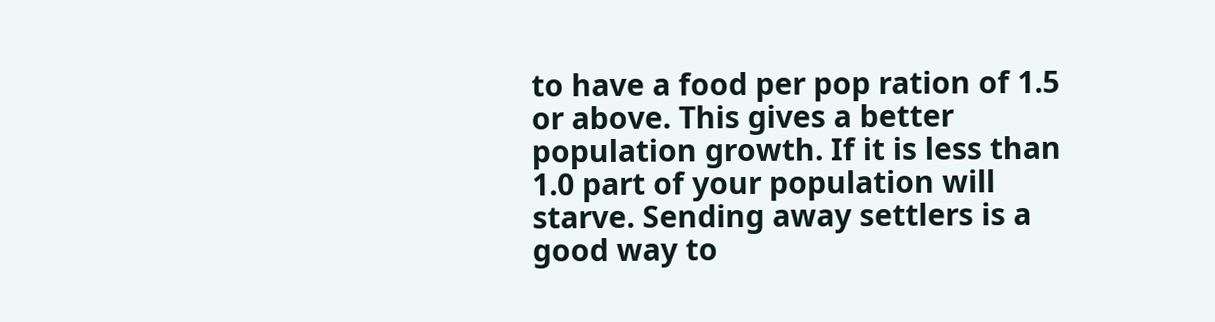to have a food per pop ration of 1.5 or above. This gives a better population growth. If it is less than 1.0 part of your population will starve. Sending away settlers is a good way to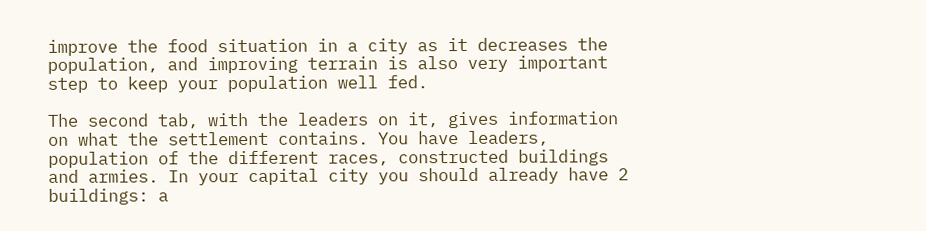improve the food situation in a city as it decreases the population, and improving terrain is also very important step to keep your population well fed.

The second tab, with the leaders on it, gives information on what the settlement contains. You have leaders, population of the different races, constructed buildings and armies. In your capital city you should already have 2 buildings: a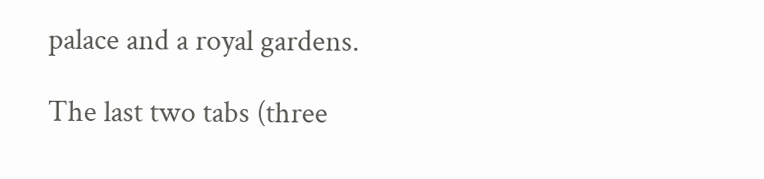palace and a royal gardens.

The last two tabs (three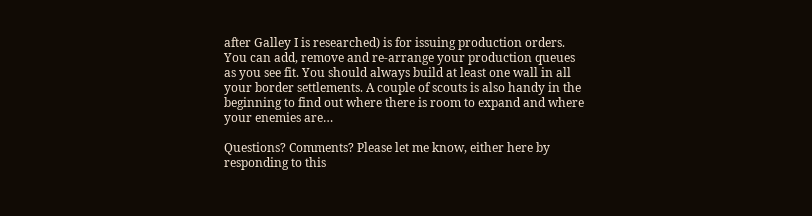after Galley I is researched) is for issuing production orders. You can add, remove and re-arrange your production queues as you see fit. You should always build at least one wall in all your border settlements. A couple of scouts is also handy in the beginning to find out where there is room to expand and where your enemies are…

Questions? Comments? Please let me know, either here by responding to this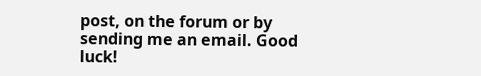post, on the forum or by sending me an email. Good luck!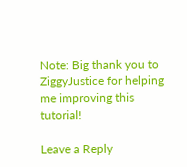Note: Big thank you to ZiggyJustice for helping me improving this tutorial!

Leave a Reply